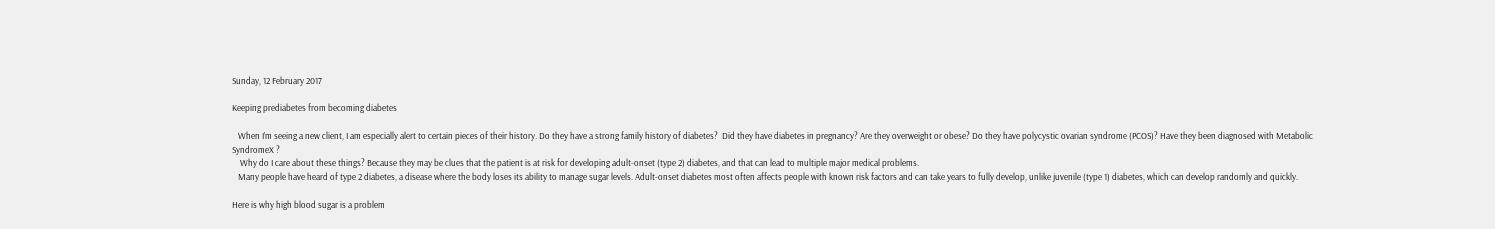Sunday, 12 February 2017

Keeping prediabetes from becoming diabetes

   When I’m seeing a new client, I am especially alert to certain pieces of their history. Do they have a strong family history of diabetes?  Did they have diabetes in pregnancy? Are they overweight or obese? Do they have polycystic ovarian syndrome (PCOS)? Have they been diagnosed with Metabolic SyndromeX ?
    Why do I care about these things? Because they may be clues that the patient is at risk for developing adult-onset (type 2) diabetes, and that can lead to multiple major medical problems.
   Many people have heard of type 2 diabetes, a disease where the body loses its ability to manage sugar levels. Adult-onset diabetes most often affects people with known risk factors and can take years to fully develop, unlike juvenile (type 1) diabetes, which can develop randomly and quickly.

Here is why high blood sugar is a problem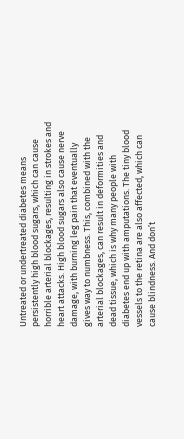Untreated or undertreated diabetes means persistently high blood sugars, which can cause horrible arterial blockages, resulting in strokes and heart attacks. High blood sugars also cause nerve damage, with burning leg pain that eventually gives way to numbness. This, combined with the arterial blockages, can result in deformities and dead tissue, which is why many people with diabetes end up with amputations. The tiny blood vessels to the retina are also affected, which can cause blindness. And don’t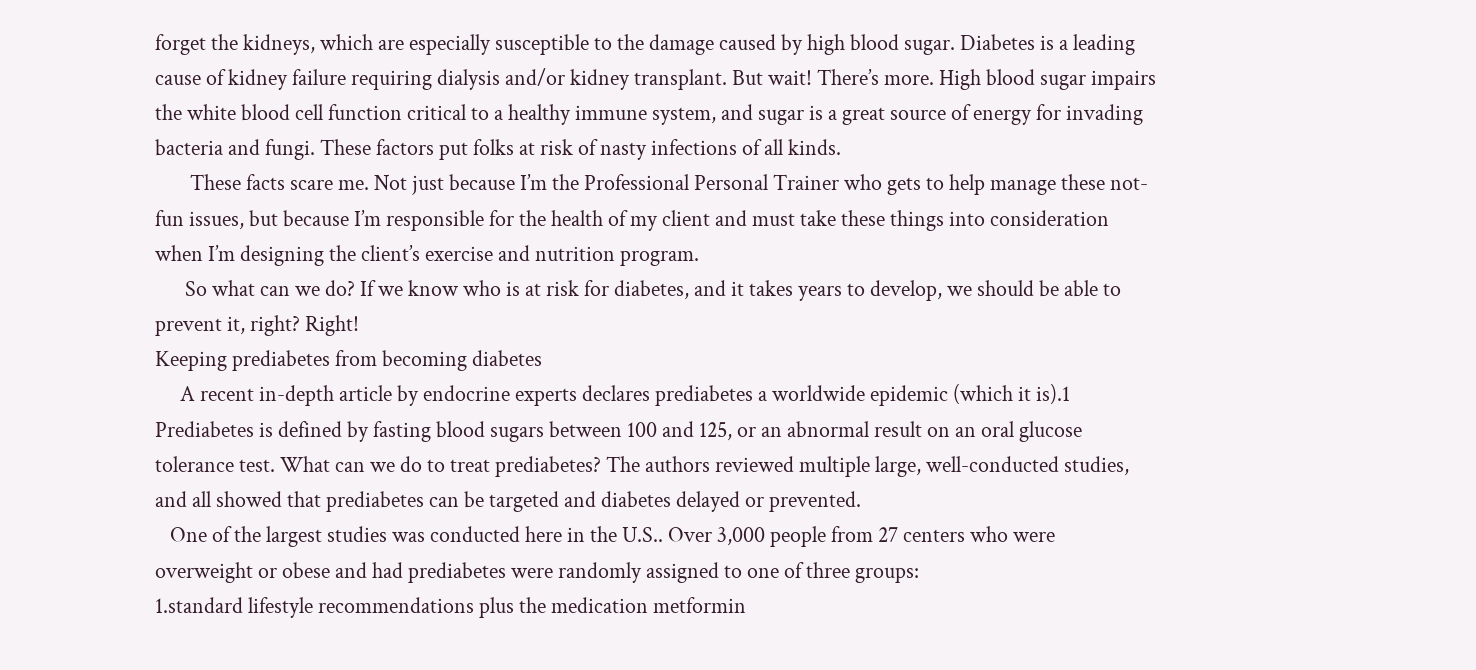forget the kidneys, which are especially susceptible to the damage caused by high blood sugar. Diabetes is a leading cause of kidney failure requiring dialysis and/or kidney transplant. But wait! There’s more. High blood sugar impairs the white blood cell function critical to a healthy immune system, and sugar is a great source of energy for invading bacteria and fungi. These factors put folks at risk of nasty infections of all kinds.
       These facts scare me. Not just because I’m the Professional Personal Trainer who gets to help manage these not-fun issues, but because I’m responsible for the health of my client and must take these things into consideration when I’m designing the client’s exercise and nutrition program.
      So what can we do? If we know who is at risk for diabetes, and it takes years to develop, we should be able to prevent it, right? Right!
Keeping prediabetes from becoming diabetes
     A recent in-depth article by endocrine experts declares prediabetes a worldwide epidemic (which it is).1 Prediabetes is defined by fasting blood sugars between 100 and 125, or an abnormal result on an oral glucose tolerance test. What can we do to treat prediabetes? The authors reviewed multiple large, well-conducted studies, and all showed that prediabetes can be targeted and diabetes delayed or prevented.
   One of the largest studies was conducted here in the U.S.. Over 3,000 people from 27 centers who were overweight or obese and had prediabetes were randomly assigned to one of three groups:
1.standard lifestyle recommendations plus the medication metformin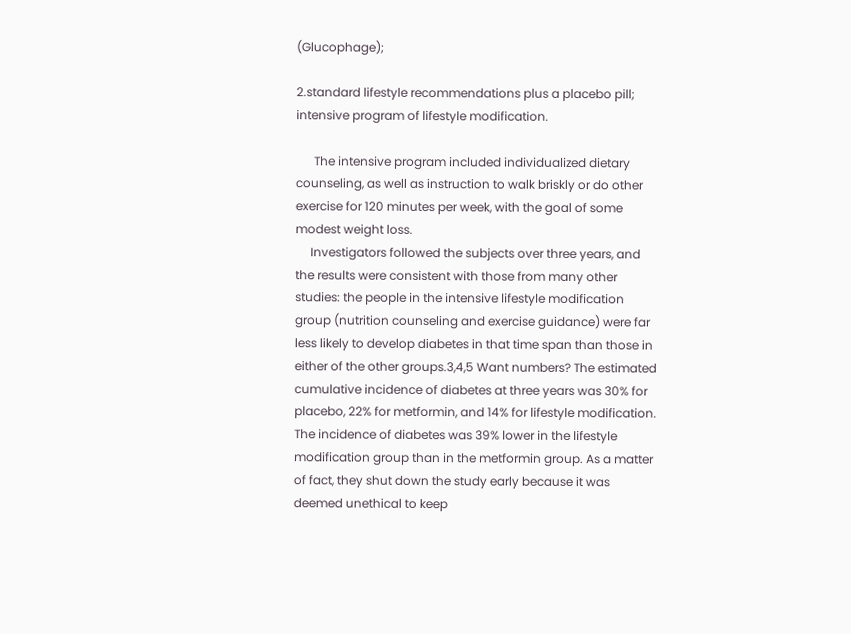(Glucophage);

2.standard lifestyle recommendations plus a placebo pill; intensive program of lifestyle modification.

      The intensive program included individualized dietary counseling, as well as instruction to walk briskly or do other exercise for 120 minutes per week, with the goal of some modest weight loss.
     Investigators followed the subjects over three years, and the results were consistent with those from many other studies: the people in the intensive lifestyle modification group (nutrition counseling and exercise guidance) were far less likely to develop diabetes in that time span than those in either of the other groups.3,4,5 Want numbers? The estimated cumulative incidence of diabetes at three years was 30% for placebo, 22% for metformin, and 14% for lifestyle modification. The incidence of diabetes was 39% lower in the lifestyle modification group than in the metformin group. As a matter of fact, they shut down the study early because it was deemed unethical to keep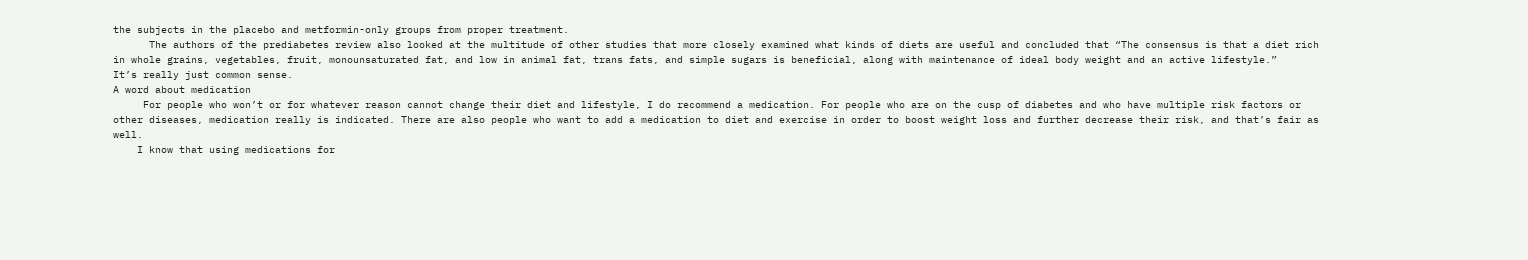the subjects in the placebo and metformin-only groups from proper treatment.
      The authors of the prediabetes review also looked at the multitude of other studies that more closely examined what kinds of diets are useful and concluded that “The consensus is that a diet rich in whole grains, vegetables, fruit, monounsaturated fat, and low in animal fat, trans fats, and simple sugars is beneficial, along with maintenance of ideal body weight and an active lifestyle.”
It’s really just common sense.
A word about medication
     For people who won’t or for whatever reason cannot change their diet and lifestyle, I do recommend a medication. For people who are on the cusp of diabetes and who have multiple risk factors or other diseases, medication really is indicated. There are also people who want to add a medication to diet and exercise in order to boost weight loss and further decrease their risk, and that’s fair as well.
    I know that using medications for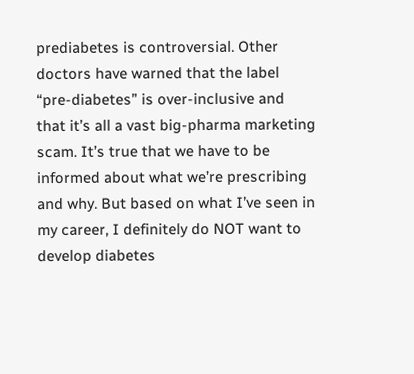prediabetes is controversial. Other doctors have warned that the label “pre-diabetes” is over-inclusive and that it’s all a vast big-pharma marketing scam. It’s true that we have to be informed about what we’re prescribing and why. But based on what I’ve seen in my career, I definitely do NOT want to develop diabetes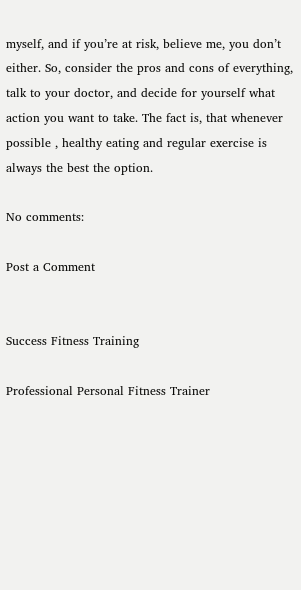myself, and if you’re at risk, believe me, you don’t either. So, consider the pros and cons of everything, talk to your doctor, and decide for yourself what action you want to take. The fact is, that whenever possible , healthy eating and regular exercise is always the best the option.

No comments:

Post a Comment


Success Fitness Training

Professional Personal Fitness Trainer